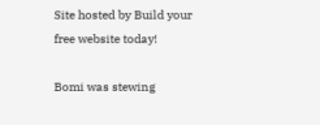Site hosted by Build your free website today!

Bomi was stewing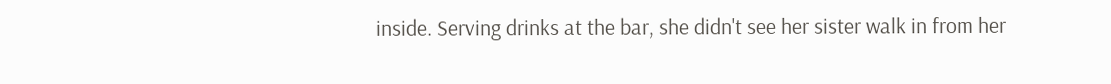inside. Serving drinks at the bar, she didn't see her sister walk in from her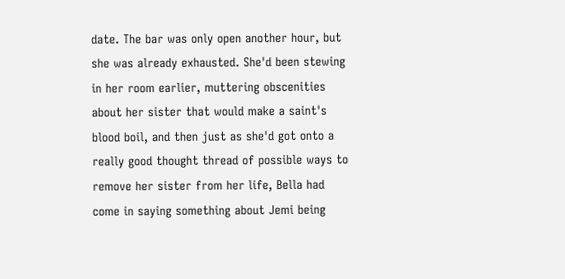date. The bar was only open another hour, but she was already exhausted. She'd been stewing in her room earlier, muttering obscenities about her sister that would make a saint's blood boil, and then just as she'd got onto a really good thought thread of possible ways to remove her sister from her life, Bella had come in saying something about Jemi being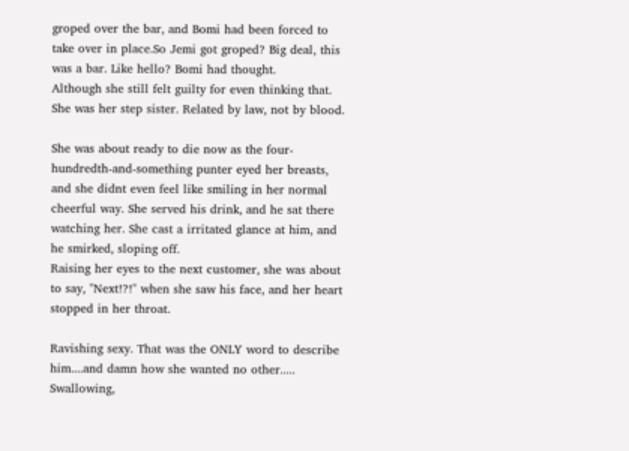groped over the bar, and Bomi had been forced to take over in place.So Jemi got groped? Big deal, this was a bar. Like hello? Bomi had thought.
Although she still felt guilty for even thinking that. She was her step sister. Related by law, not by blood.

She was about ready to die now as the four-hundredth-and-something punter eyed her breasts, and she didnt even feel like smiling in her normal cheerful way. She served his drink, and he sat there watching her. She cast a irritated glance at him, and he smirked, sloping off.
Raising her eyes to the next customer, she was about to say, "Next!?!" when she saw his face, and her heart stopped in her throat.

Ravishing sexy. That was the ONLY word to describe him....and damn how she wanted no other.....
Swallowing,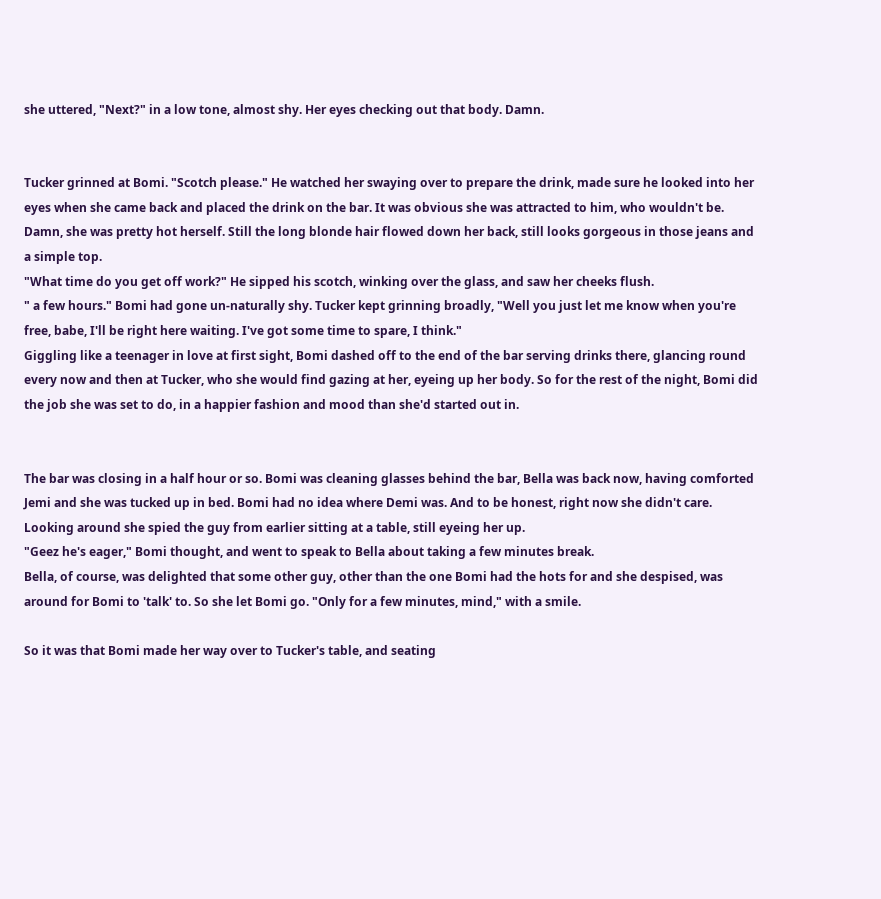she uttered, "Next?" in a low tone, almost shy. Her eyes checking out that body. Damn.


Tucker grinned at Bomi. "Scotch please." He watched her swaying over to prepare the drink, made sure he looked into her eyes when she came back and placed the drink on the bar. It was obvious she was attracted to him, who wouldn't be. Damn, she was pretty hot herself. Still the long blonde hair flowed down her back, still looks gorgeous in those jeans and a simple top.
"What time do you get off work?" He sipped his scotch, winking over the glass, and saw her cheeks flush.
" a few hours." Bomi had gone un-naturally shy. Tucker kept grinning broadly, "Well you just let me know when you're free, babe, I'll be right here waiting. I've got some time to spare, I think."
Giggling like a teenager in love at first sight, Bomi dashed off to the end of the bar serving drinks there, glancing round every now and then at Tucker, who she would find gazing at her, eyeing up her body. So for the rest of the night, Bomi did the job she was set to do, in a happier fashion and mood than she'd started out in.


The bar was closing in a half hour or so. Bomi was cleaning glasses behind the bar, Bella was back now, having comforted Jemi and she was tucked up in bed. Bomi had no idea where Demi was. And to be honest, right now she didn't care. Looking around she spied the guy from earlier sitting at a table, still eyeing her up.
"Geez he's eager," Bomi thought, and went to speak to Bella about taking a few minutes break.
Bella, of course, was delighted that some other guy, other than the one Bomi had the hots for and she despised, was around for Bomi to 'talk' to. So she let Bomi go. "Only for a few minutes, mind," with a smile.

So it was that Bomi made her way over to Tucker's table, and seating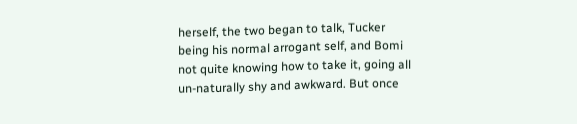herself, the two began to talk, Tucker being his normal arrogant self, and Bomi not quite knowing how to take it, going all un-naturally shy and awkward. But once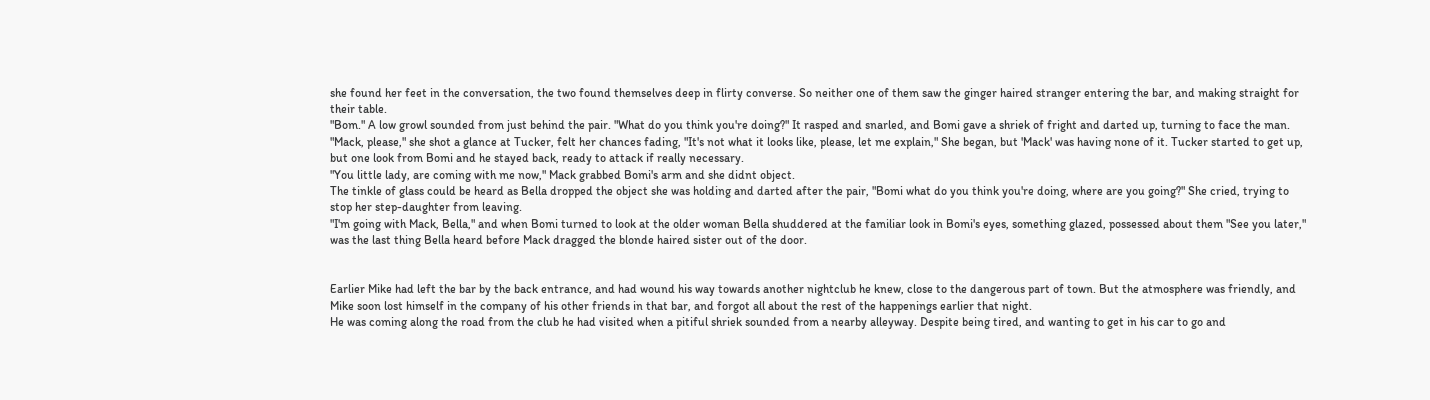she found her feet in the conversation, the two found themselves deep in flirty converse. So neither one of them saw the ginger haired stranger entering the bar, and making straight for their table.
"Bom." A low growl sounded from just behind the pair. "What do you think you're doing?" It rasped and snarled, and Bomi gave a shriek of fright and darted up, turning to face the man.
"Mack, please," she shot a glance at Tucker, felt her chances fading, "It's not what it looks like, please, let me explain," She began, but 'Mack' was having none of it. Tucker started to get up, but one look from Bomi and he stayed back, ready to attack if really necessary.
"You little lady, are coming with me now," Mack grabbed Bomi's arm and she didnt object.
The tinkle of glass could be heard as Bella dropped the object she was holding and darted after the pair, "Bomi what do you think you're doing, where are you going?" She cried, trying to stop her step-daughter from leaving.
"I'm going with Mack, Bella," and when Bomi turned to look at the older woman Bella shuddered at the familiar look in Bomi's eyes, something glazed, possessed about them "See you later," was the last thing Bella heard before Mack dragged the blonde haired sister out of the door.


Earlier Mike had left the bar by the back entrance, and had wound his way towards another nightclub he knew, close to the dangerous part of town. But the atmosphere was friendly, and Mike soon lost himself in the company of his other friends in that bar, and forgot all about the rest of the happenings earlier that night.
He was coming along the road from the club he had visited when a pitiful shriek sounded from a nearby alleyway. Despite being tired, and wanting to get in his car to go and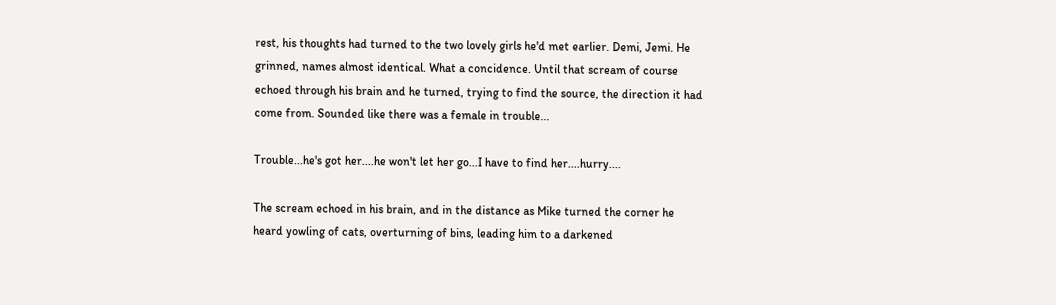rest, his thoughts had turned to the two lovely girls he'd met earlier. Demi, Jemi. He grinned, names almost identical. What a concidence. Until that scream of course echoed through his brain and he turned, trying to find the source, the direction it had come from. Sounded like there was a female in trouble...

Trouble...he's got her....he won't let her go...I have to find her....hurry....

The scream echoed in his brain, and in the distance as Mike turned the corner he heard yowling of cats, overturning of bins, leading him to a darkened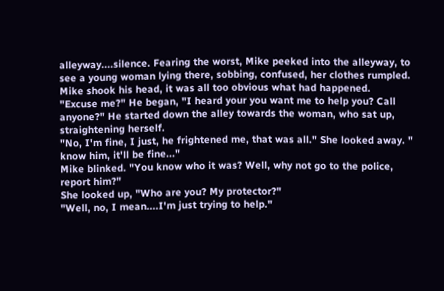alleyway....silence. Fearing the worst, Mike peeked into the alleyway, to see a young woman lying there, sobbing, confused, her clothes rumpled. Mike shook his head, it was all too obvious what had happened.
"Excuse me?" He began, "I heard your you want me to help you? Call anyone?" He started down the alley towards the woman, who sat up, straightening herself.
"No, I'm fine, I just, he frightened me, that was all." She looked away. " know him, it'll be fine..."
Mike blinked. "You know who it was? Well, why not go to the police, report him?"
She looked up, "Who are you? My protector?"
"Well, no, I mean....I'm just trying to help."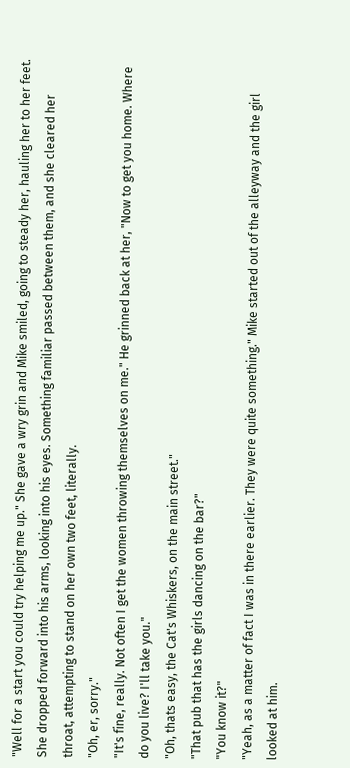"Well for a start you could try helping me up." She gave a wry grin and Mike smiled, going to steady her, hauling her to her feet. She dropped forward into his arms, looking into his eyes. Something familiar passed between them, and she cleared her throat, attempting to stand on her own two feet, literally.
"Oh, er, sorry."
"It's fine, really. Not often I get the women throwing themselves on me." He grinned back at her, "Now to get you home. Where do you live? I'll take you."
"Oh, thats easy, the Cat's Whiskers, on the main street."
"That pub that has the girls dancing on the bar?"
"You know it?"
"Yeah, as a matter of fact I was in there earlier. They were quite something." Mike started out of the alleyway and the girl looked at him.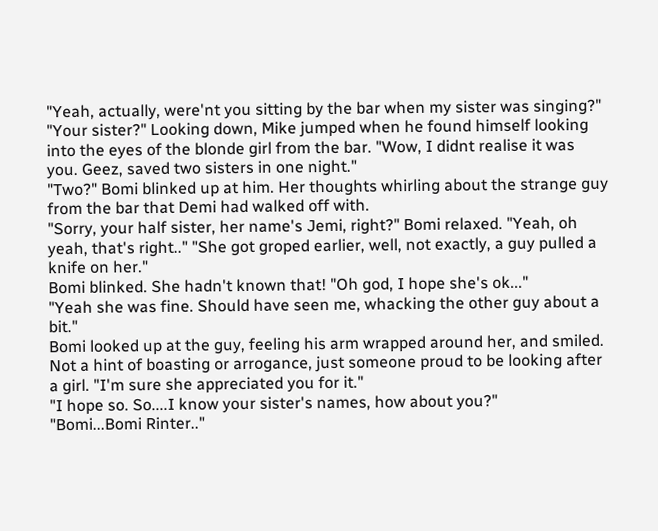"Yeah, actually, were'nt you sitting by the bar when my sister was singing?"
"Your sister?" Looking down, Mike jumped when he found himself looking into the eyes of the blonde girl from the bar. "Wow, I didnt realise it was you. Geez, saved two sisters in one night."
"Two?" Bomi blinked up at him. Her thoughts whirling about the strange guy from the bar that Demi had walked off with.
"Sorry, your half sister, her name's Jemi, right?" Bomi relaxed. "Yeah, oh yeah, that's right.." "She got groped earlier, well, not exactly, a guy pulled a knife on her."
Bomi blinked. She hadn't known that! "Oh god, I hope she's ok..."
"Yeah she was fine. Should have seen me, whacking the other guy about a bit."
Bomi looked up at the guy, feeling his arm wrapped around her, and smiled. Not a hint of boasting or arrogance, just someone proud to be looking after a girl. "I'm sure she appreciated you for it."
"I hope so. So....I know your sister's names, how about you?"
"Bomi...Bomi Rinter.."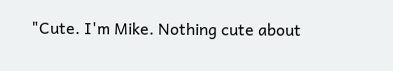"Cute. I'm Mike. Nothing cute about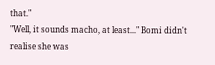that."
"Well, it sounds macho, at least..." Bomi didn't realise she was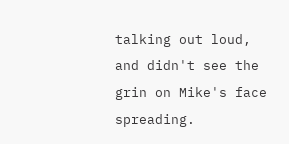talking out loud, and didn't see the grin on Mike's face spreading.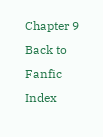Chapter 9
Back to Fanfic Index